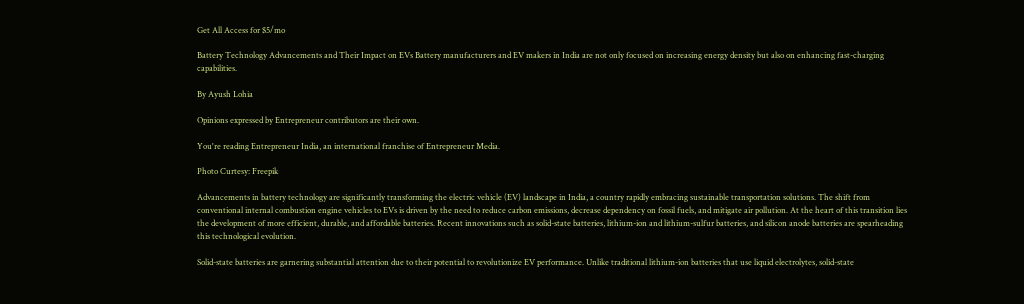Get All Access for $5/mo

Battery Technology Advancements and Their Impact on EVs Battery manufacturers and EV makers in India are not only focused on increasing energy density but also on enhancing fast-charging capabilities.

By Ayush Lohia

Opinions expressed by Entrepreneur contributors are their own.

You're reading Entrepreneur India, an international franchise of Entrepreneur Media.

Photo Curtesy: Freepik

Advancements in battery technology are significantly transforming the electric vehicle (EV) landscape in India, a country rapidly embracing sustainable transportation solutions. The shift from conventional internal combustion engine vehicles to EVs is driven by the need to reduce carbon emissions, decrease dependency on fossil fuels, and mitigate air pollution. At the heart of this transition lies the development of more efficient, durable, and affordable batteries. Recent innovations such as solid-state batteries, lithium-ion and lithium-sulfur batteries, and silicon anode batteries are spearheading this technological evolution.

Solid-state batteries are garnering substantial attention due to their potential to revolutionize EV performance. Unlike traditional lithium-ion batteries that use liquid electrolytes, solid-state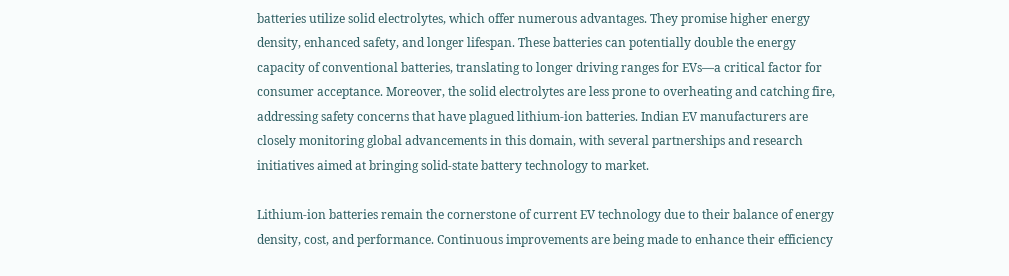batteries utilize solid electrolytes, which offer numerous advantages. They promise higher energy density, enhanced safety, and longer lifespan. These batteries can potentially double the energy capacity of conventional batteries, translating to longer driving ranges for EVs—a critical factor for consumer acceptance. Moreover, the solid electrolytes are less prone to overheating and catching fire, addressing safety concerns that have plagued lithium-ion batteries. Indian EV manufacturers are closely monitoring global advancements in this domain, with several partnerships and research initiatives aimed at bringing solid-state battery technology to market.

Lithium-ion batteries remain the cornerstone of current EV technology due to their balance of energy density, cost, and performance. Continuous improvements are being made to enhance their efficiency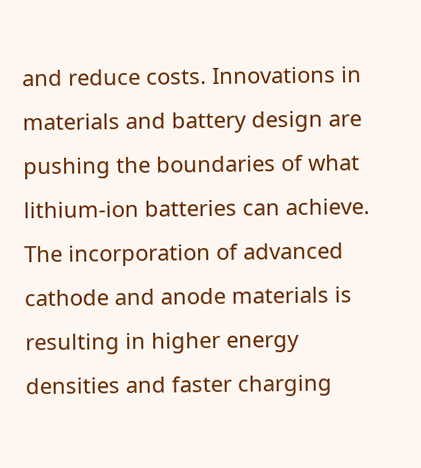and reduce costs. Innovations in materials and battery design are pushing the boundaries of what lithium-ion batteries can achieve. The incorporation of advanced cathode and anode materials is resulting in higher energy densities and faster charging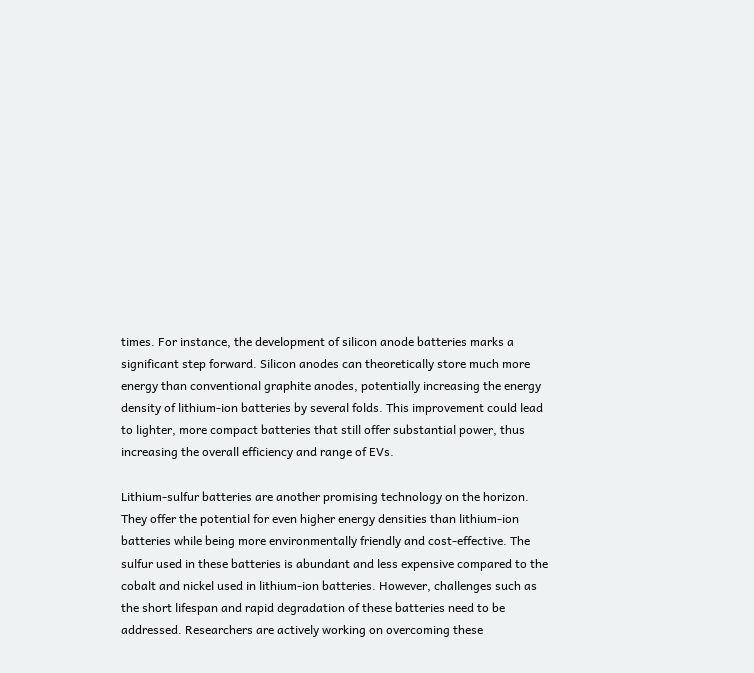times. For instance, the development of silicon anode batteries marks a significant step forward. Silicon anodes can theoretically store much more energy than conventional graphite anodes, potentially increasing the energy density of lithium-ion batteries by several folds. This improvement could lead to lighter, more compact batteries that still offer substantial power, thus increasing the overall efficiency and range of EVs.

Lithium-sulfur batteries are another promising technology on the horizon. They offer the potential for even higher energy densities than lithium-ion batteries while being more environmentally friendly and cost-effective. The sulfur used in these batteries is abundant and less expensive compared to the cobalt and nickel used in lithium-ion batteries. However, challenges such as the short lifespan and rapid degradation of these batteries need to be addressed. Researchers are actively working on overcoming these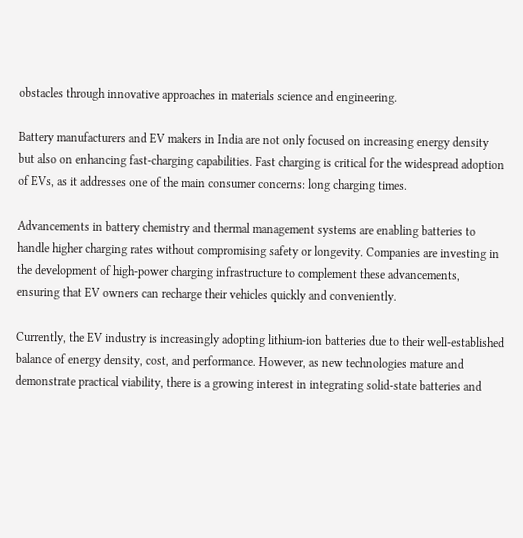obstacles through innovative approaches in materials science and engineering.

Battery manufacturers and EV makers in India are not only focused on increasing energy density but also on enhancing fast-charging capabilities. Fast charging is critical for the widespread adoption of EVs, as it addresses one of the main consumer concerns: long charging times.

Advancements in battery chemistry and thermal management systems are enabling batteries to handle higher charging rates without compromising safety or longevity. Companies are investing in the development of high-power charging infrastructure to complement these advancements, ensuring that EV owners can recharge their vehicles quickly and conveniently.

Currently, the EV industry is increasingly adopting lithium-ion batteries due to their well-established balance of energy density, cost, and performance. However, as new technologies mature and demonstrate practical viability, there is a growing interest in integrating solid-state batteries and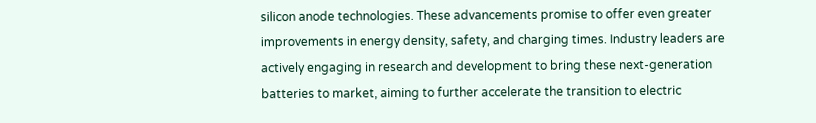silicon anode technologies. These advancements promise to offer even greater improvements in energy density, safety, and charging times. Industry leaders are actively engaging in research and development to bring these next-generation batteries to market, aiming to further accelerate the transition to electric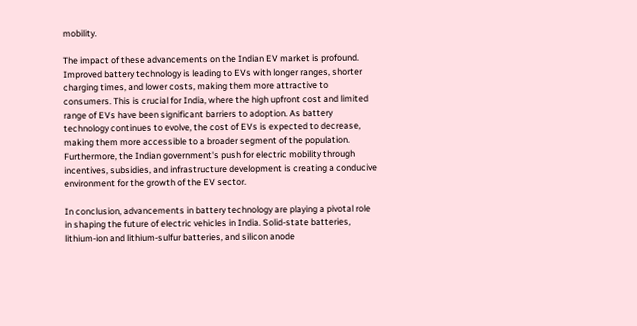mobility.

The impact of these advancements on the Indian EV market is profound. Improved battery technology is leading to EVs with longer ranges, shorter charging times, and lower costs, making them more attractive to consumers. This is crucial for India, where the high upfront cost and limited range of EVs have been significant barriers to adoption. As battery technology continues to evolve, the cost of EVs is expected to decrease, making them more accessible to a broader segment of the population. Furthermore, the Indian government's push for electric mobility through incentives, subsidies, and infrastructure development is creating a conducive environment for the growth of the EV sector.

In conclusion, advancements in battery technology are playing a pivotal role in shaping the future of electric vehicles in India. Solid-state batteries, lithium-ion and lithium-sulfur batteries, and silicon anode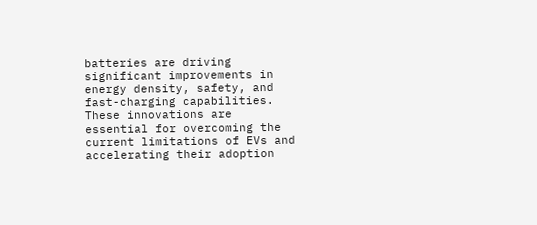batteries are driving significant improvements in energy density, safety, and fast-charging capabilities. These innovations are essential for overcoming the current limitations of EVs and accelerating their adoption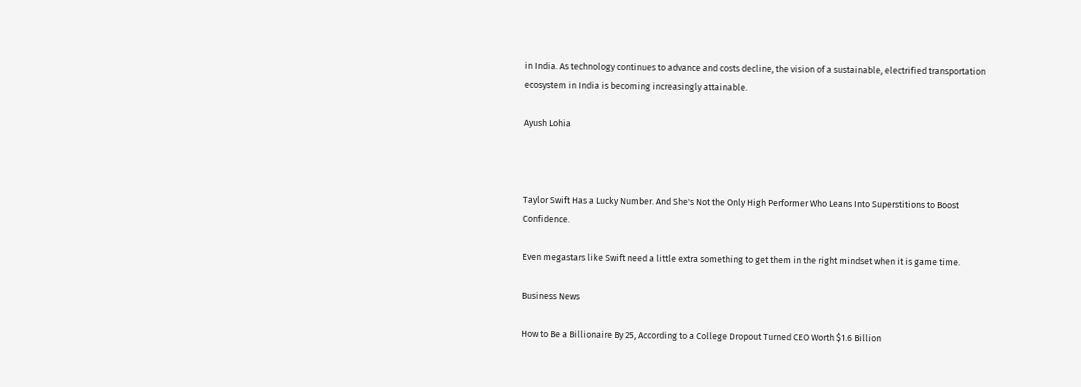in India. As technology continues to advance and costs decline, the vision of a sustainable, electrified transportation ecosystem in India is becoming increasingly attainable.

Ayush Lohia



Taylor Swift Has a Lucky Number. And She's Not the Only High Performer Who Leans Into Superstitions to Boost Confidence.

Even megastars like Swift need a little extra something to get them in the right mindset when it is game time.

Business News

How to Be a Billionaire By 25, According to a College Dropout Turned CEO Worth $1.6 Billion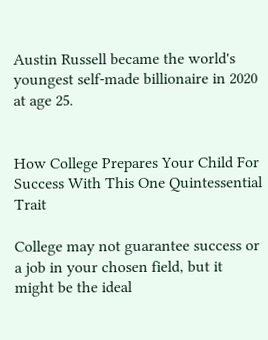Austin Russell became the world's youngest self-made billionaire in 2020 at age 25.


How College Prepares Your Child For Success With This One Quintessential Trait

College may not guarantee success or a job in your chosen field, but it might be the ideal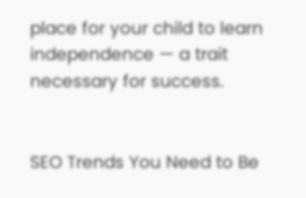place for your child to learn independence — a trait necessary for success.


SEO Trends You Need to Be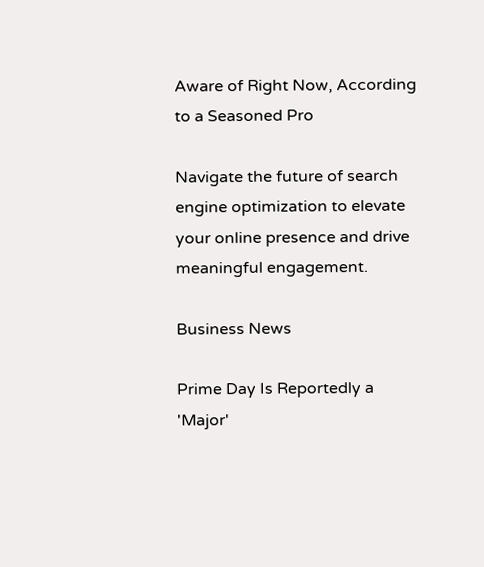Aware of Right Now, According to a Seasoned Pro

Navigate the future of search engine optimization to elevate your online presence and drive meaningful engagement.

Business News

Prime Day Is Reportedly a 'Major'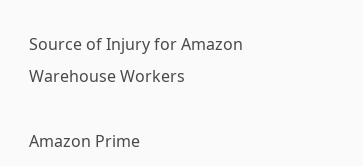Source of Injury for Amazon Warehouse Workers

Amazon Prime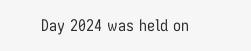Day 2024 was held on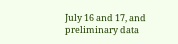July 16 and 17, and preliminary data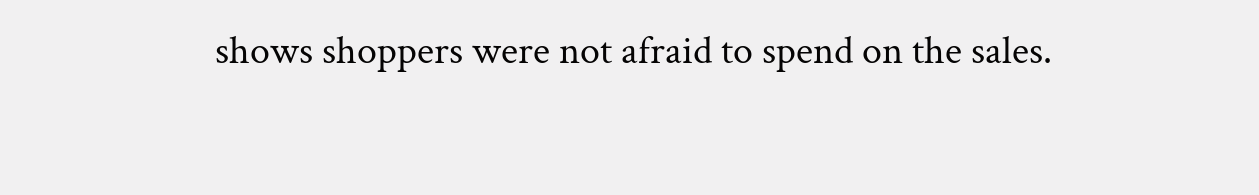shows shoppers were not afraid to spend on the sales.